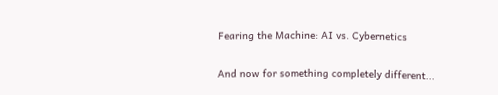Fearing the Machine: AI vs. Cybernetics

And now for something completely different...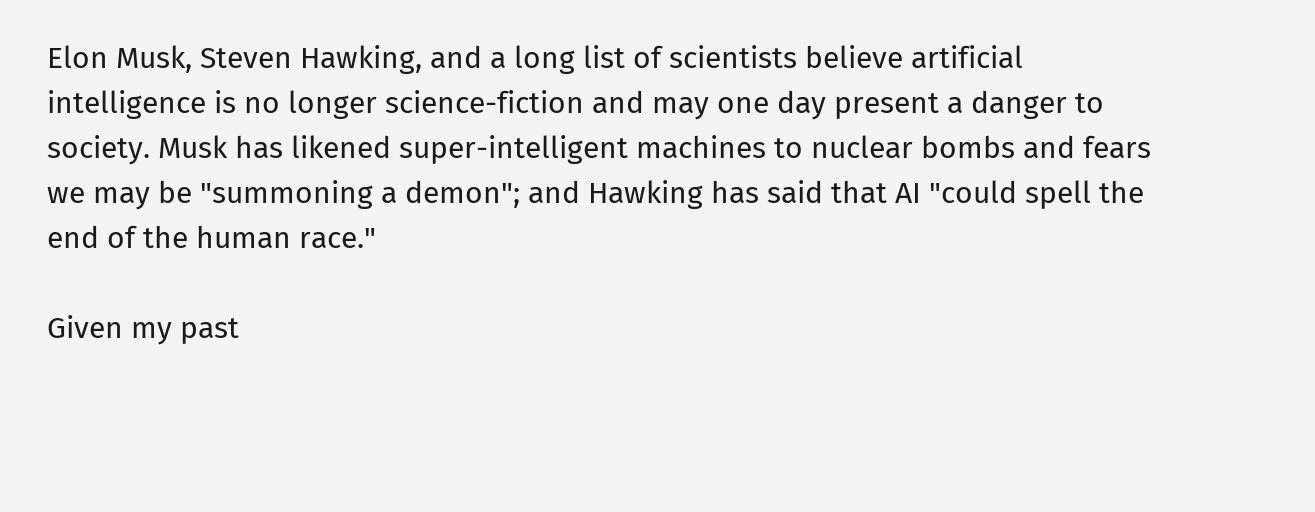Elon Musk, Steven Hawking, and a long list of scientists believe artificial intelligence is no longer science-fiction and may one day present a danger to society. Musk has likened super-intelligent machines to nuclear bombs and fears we may be "summoning a demon"; and Hawking has said that AI "could spell the end of the human race."

Given my past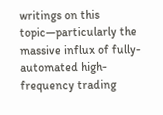writings on this topic—particularly the massive influx of fully-automated high-frequency trading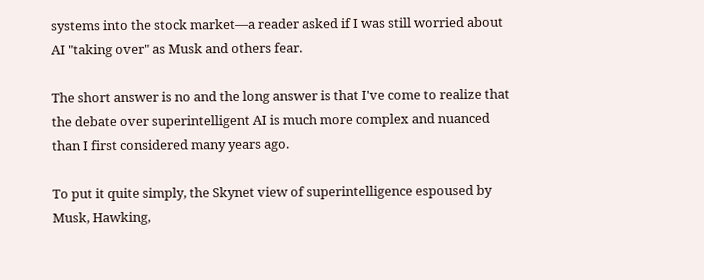systems into the stock market—a reader asked if I was still worried about AI "taking over" as Musk and others fear.

The short answer is no and the long answer is that I've come to realize that the debate over superintelligent AI is much more complex and nuanced than I first considered many years ago.

To put it quite simply, the Skynet view of superintelligence espoused by Musk, Hawking,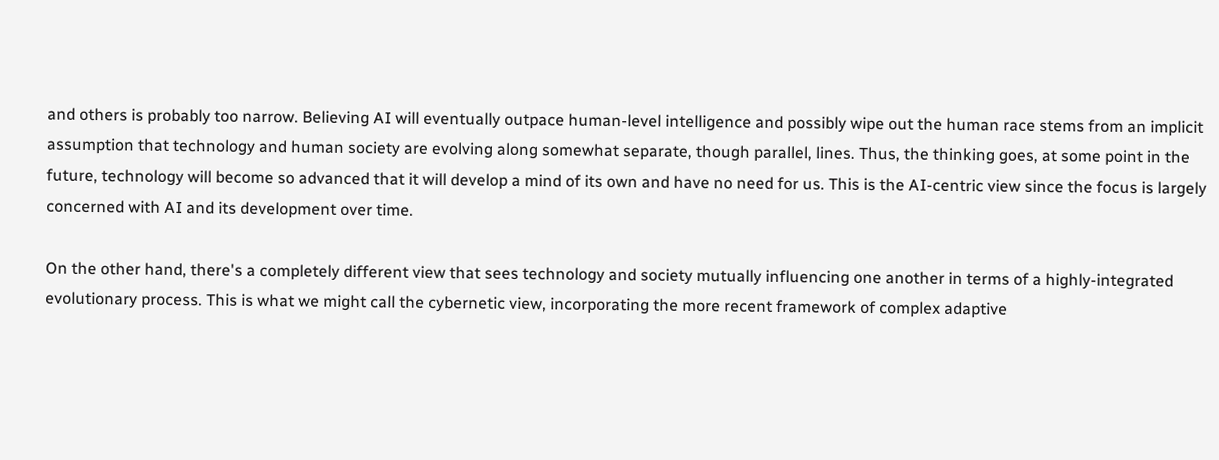and others is probably too narrow. Believing AI will eventually outpace human-level intelligence and possibly wipe out the human race stems from an implicit assumption that technology and human society are evolving along somewhat separate, though parallel, lines. Thus, the thinking goes, at some point in the future, technology will become so advanced that it will develop a mind of its own and have no need for us. This is the AI-centric view since the focus is largely concerned with AI and its development over time.

On the other hand, there's a completely different view that sees technology and society mutually influencing one another in terms of a highly-integrated evolutionary process. This is what we might call the cybernetic view, incorporating the more recent framework of complex adaptive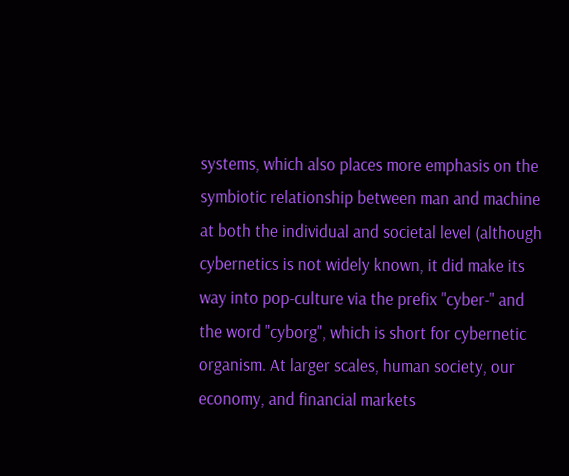systems, which also places more emphasis on the symbiotic relationship between man and machine at both the individual and societal level (although cybernetics is not widely known, it did make its way into pop-culture via the prefix "cyber-" and the word "cyborg", which is short for cybernetic organism. At larger scales, human society, our economy, and financial markets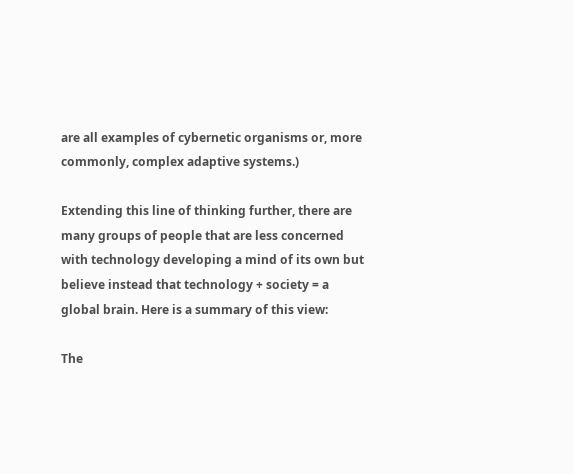are all examples of cybernetic organisms or, more commonly, complex adaptive systems.)

Extending this line of thinking further, there are many groups of people that are less concerned with technology developing a mind of its own but believe instead that technology + society = a global brain. Here is a summary of this view:

The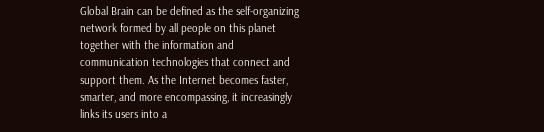Global Brain can be defined as the self-organizing network formed by all people on this planet together with the information and communication technologies that connect and support them. As the Internet becomes faster, smarter, and more encompassing, it increasingly links its users into a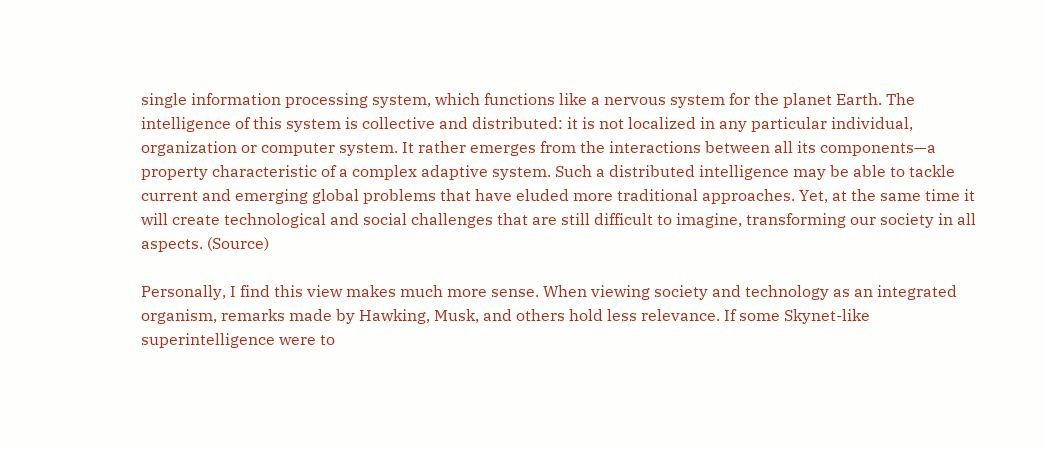single information processing system, which functions like a nervous system for the planet Earth. The intelligence of this system is collective and distributed: it is not localized in any particular individual, organization or computer system. It rather emerges from the interactions between all its components—a property characteristic of a complex adaptive system. Such a distributed intelligence may be able to tackle current and emerging global problems that have eluded more traditional approaches. Yet, at the same time it will create technological and social challenges that are still difficult to imagine, transforming our society in all aspects. (Source)

Personally, I find this view makes much more sense. When viewing society and technology as an integrated organism, remarks made by Hawking, Musk, and others hold less relevance. If some Skynet-like superintelligence were to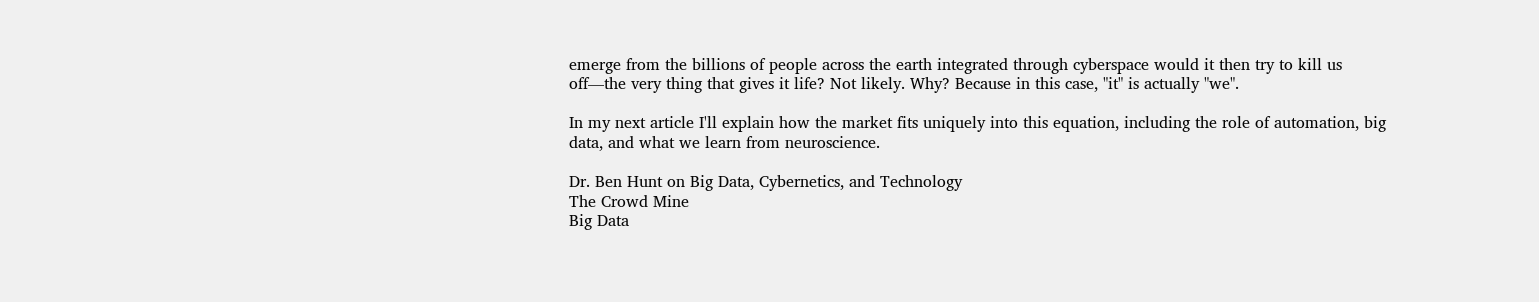emerge from the billions of people across the earth integrated through cyberspace would it then try to kill us off—the very thing that gives it life? Not likely. Why? Because in this case, "it" is actually "we".

In my next article I'll explain how the market fits uniquely into this equation, including the role of automation, big data, and what we learn from neuroscience.

Dr. Ben Hunt on Big Data, Cybernetics, and Technology
The Crowd Mine
Big Data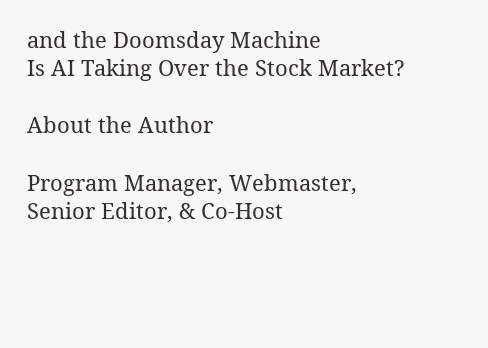and the Doomsday Machine
Is AI Taking Over the Stock Market?

About the Author

Program Manager, Webmaster, Senior Editor, & Co-Host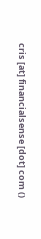cris [at] financialsense [dot] com ()